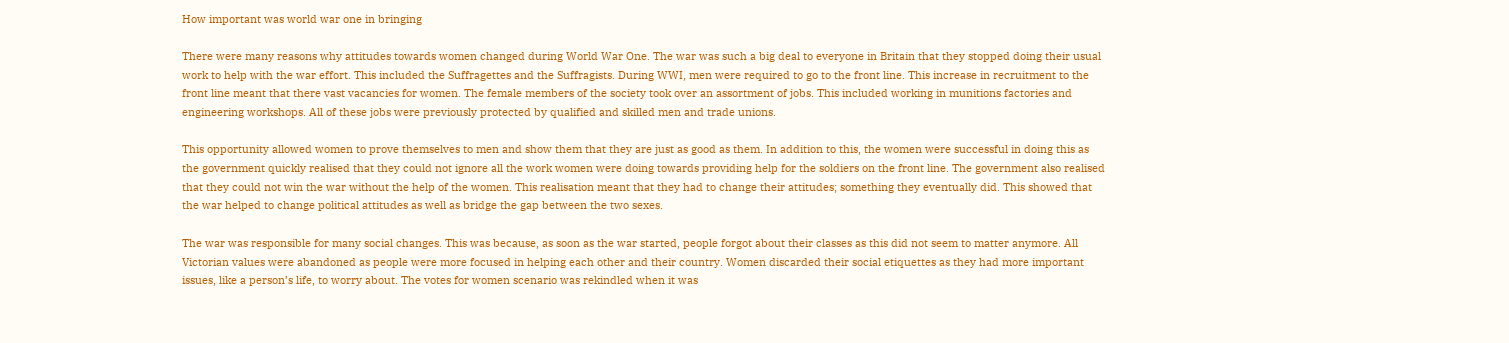How important was world war one in bringing

There were many reasons why attitudes towards women changed during World War One. The war was such a big deal to everyone in Britain that they stopped doing their usual work to help with the war effort. This included the Suffragettes and the Suffragists. During WWI, men were required to go to the front line. This increase in recruitment to the front line meant that there vast vacancies for women. The female members of the society took over an assortment of jobs. This included working in munitions factories and engineering workshops. All of these jobs were previously protected by qualified and skilled men and trade unions.

This opportunity allowed women to prove themselves to men and show them that they are just as good as them. In addition to this, the women were successful in doing this as the government quickly realised that they could not ignore all the work women were doing towards providing help for the soldiers on the front line. The government also realised that they could not win the war without the help of the women. This realisation meant that they had to change their attitudes; something they eventually did. This showed that the war helped to change political attitudes as well as bridge the gap between the two sexes.

The war was responsible for many social changes. This was because, as soon as the war started, people forgot about their classes as this did not seem to matter anymore. All Victorian values were abandoned as people were more focused in helping each other and their country. Women discarded their social etiquettes as they had more important issues, like a person’s life, to worry about. The votes for women scenario was rekindled when it was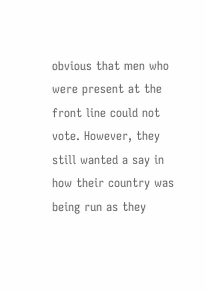obvious that men who were present at the front line could not vote. However, they still wanted a say in how their country was being run as they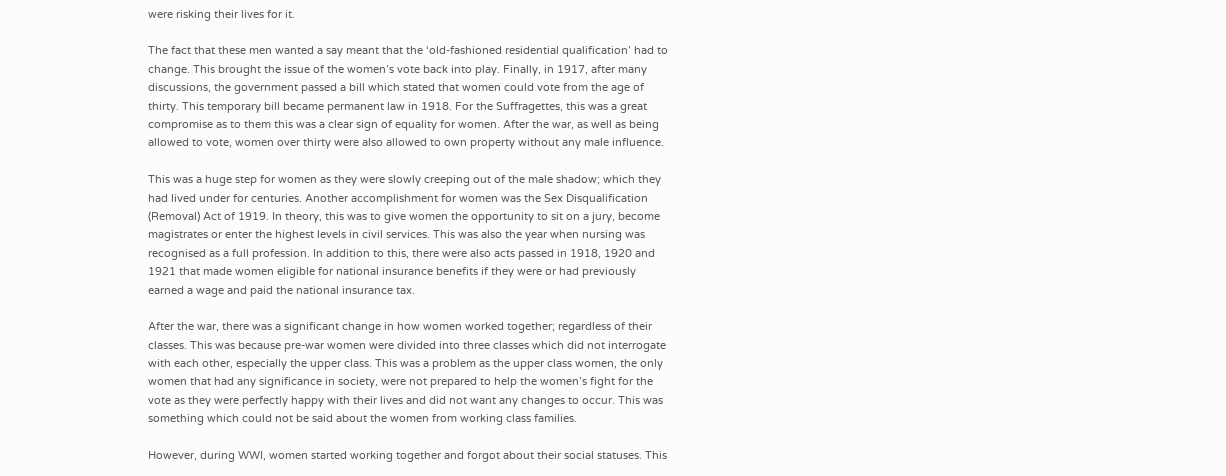were risking their lives for it.

The fact that these men wanted a say meant that the ‘old-fashioned residential qualification’ had to change. This brought the issue of the women’s vote back into play. Finally, in 1917, after many discussions, the government passed a bill which stated that women could vote from the age of thirty. This temporary bill became permanent law in 1918. For the Suffragettes, this was a great compromise as to them this was a clear sign of equality for women. After the war, as well as being allowed to vote, women over thirty were also allowed to own property without any male influence.

This was a huge step for women as they were slowly creeping out of the male shadow; which they had lived under for centuries. Another accomplishment for women was the Sex Disqualification (Removal) Act of 1919. In theory, this was to give women the opportunity to sit on a jury, become magistrates or enter the highest levels in civil services. This was also the year when nursing was recognised as a full profession. In addition to this, there were also acts passed in 1918, 1920 and 1921 that made women eligible for national insurance benefits if they were or had previously earned a wage and paid the national insurance tax.

After the war, there was a significant change in how women worked together; regardless of their classes. This was because pre-war women were divided into three classes which did not interrogate with each other, especially the upper class. This was a problem as the upper class women, the only women that had any significance in society, were not prepared to help the women’s fight for the vote as they were perfectly happy with their lives and did not want any changes to occur. This was something which could not be said about the women from working class families.

However, during WWI, women started working together and forgot about their social statuses. This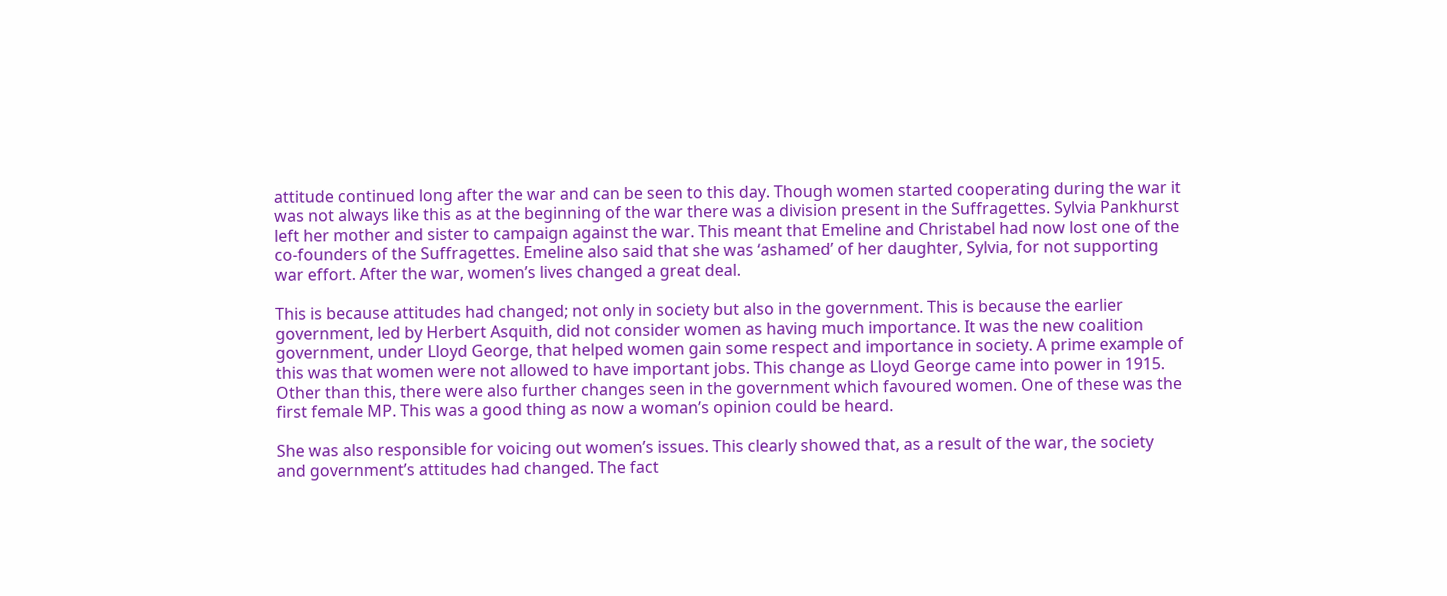attitude continued long after the war and can be seen to this day. Though women started cooperating during the war it was not always like this as at the beginning of the war there was a division present in the Suffragettes. Sylvia Pankhurst left her mother and sister to campaign against the war. This meant that Emeline and Christabel had now lost one of the co-founders of the Suffragettes. Emeline also said that she was ‘ashamed’ of her daughter, Sylvia, for not supporting war effort. After the war, women’s lives changed a great deal.

This is because attitudes had changed; not only in society but also in the government. This is because the earlier government, led by Herbert Asquith, did not consider women as having much importance. It was the new coalition government, under Lloyd George, that helped women gain some respect and importance in society. A prime example of this was that women were not allowed to have important jobs. This change as Lloyd George came into power in 1915. Other than this, there were also further changes seen in the government which favoured women. One of these was the first female MP. This was a good thing as now a woman’s opinion could be heard.

She was also responsible for voicing out women’s issues. This clearly showed that, as a result of the war, the society and government’s attitudes had changed. The fact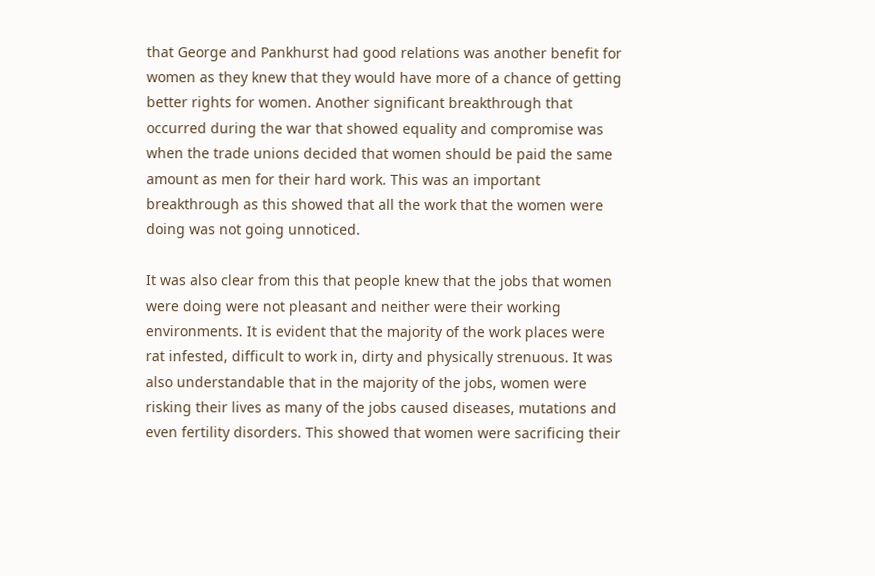that George and Pankhurst had good relations was another benefit for women as they knew that they would have more of a chance of getting better rights for women. Another significant breakthrough that occurred during the war that showed equality and compromise was when the trade unions decided that women should be paid the same amount as men for their hard work. This was an important breakthrough as this showed that all the work that the women were doing was not going unnoticed.

It was also clear from this that people knew that the jobs that women were doing were not pleasant and neither were their working environments. It is evident that the majority of the work places were rat infested, difficult to work in, dirty and physically strenuous. It was also understandable that in the majority of the jobs, women were risking their lives as many of the jobs caused diseases, mutations and even fertility disorders. This showed that women were sacrificing their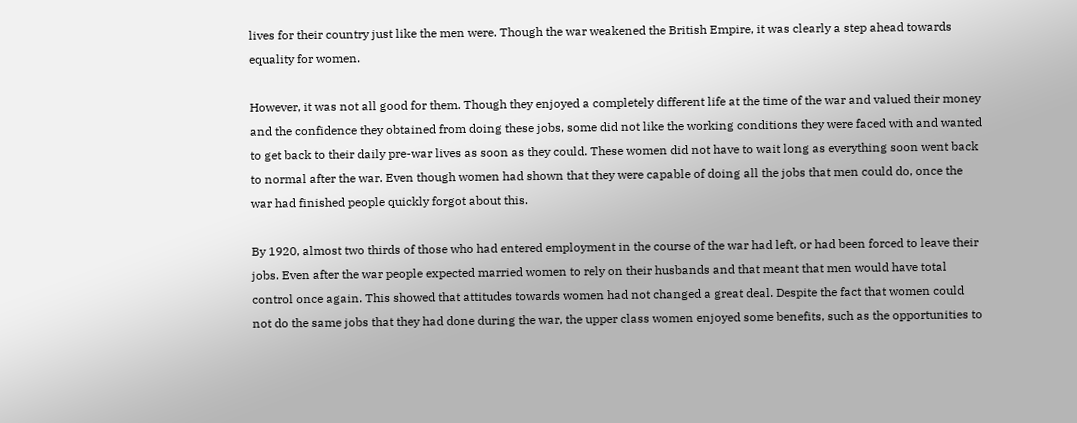lives for their country just like the men were. Though the war weakened the British Empire, it was clearly a step ahead towards equality for women.

However, it was not all good for them. Though they enjoyed a completely different life at the time of the war and valued their money and the confidence they obtained from doing these jobs, some did not like the working conditions they were faced with and wanted to get back to their daily pre-war lives as soon as they could. These women did not have to wait long as everything soon went back to normal after the war. Even though women had shown that they were capable of doing all the jobs that men could do, once the war had finished people quickly forgot about this.

By 1920, almost two thirds of those who had entered employment in the course of the war had left, or had been forced to leave their jobs. Even after the war people expected married women to rely on their husbands and that meant that men would have total control once again. This showed that attitudes towards women had not changed a great deal. Despite the fact that women could not do the same jobs that they had done during the war, the upper class women enjoyed some benefits, such as the opportunities to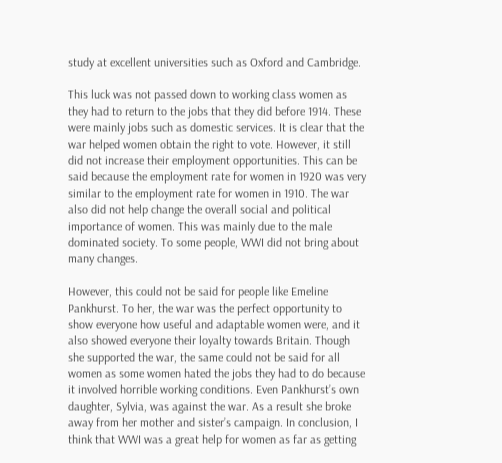study at excellent universities such as Oxford and Cambridge.

This luck was not passed down to working class women as they had to return to the jobs that they did before 1914. These were mainly jobs such as domestic services. It is clear that the war helped women obtain the right to vote. However, it still did not increase their employment opportunities. This can be said because the employment rate for women in 1920 was very similar to the employment rate for women in 1910. The war also did not help change the overall social and political importance of women. This was mainly due to the male dominated society. To some people, WWI did not bring about many changes.

However, this could not be said for people like Emeline Pankhurst. To her, the war was the perfect opportunity to show everyone how useful and adaptable women were, and it also showed everyone their loyalty towards Britain. Though she supported the war, the same could not be said for all women as some women hated the jobs they had to do because it involved horrible working conditions. Even Pankhurst’s own daughter, Sylvia, was against the war. As a result she broke away from her mother and sister’s campaign. In conclusion, I think that WWI was a great help for women as far as getting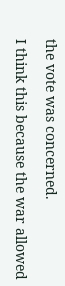the vote was concerned.

I think this because the war allowed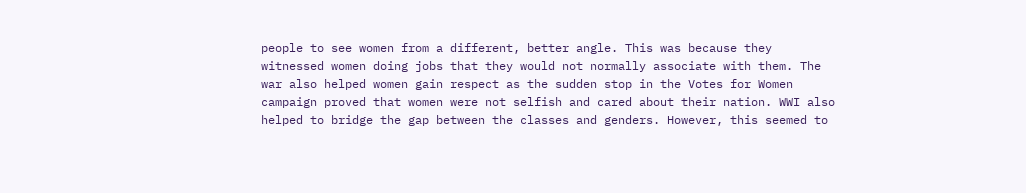people to see women from a different, better angle. This was because they witnessed women doing jobs that they would not normally associate with them. The war also helped women gain respect as the sudden stop in the Votes for Women campaign proved that women were not selfish and cared about their nation. WWI also helped to bridge the gap between the classes and genders. However, this seemed to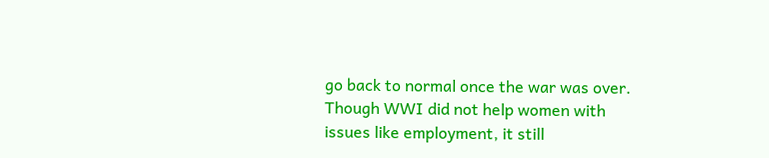go back to normal once the war was over. Though WWI did not help women with issues like employment, it still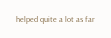helped quite a lot as far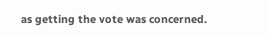as getting the vote was concerned.